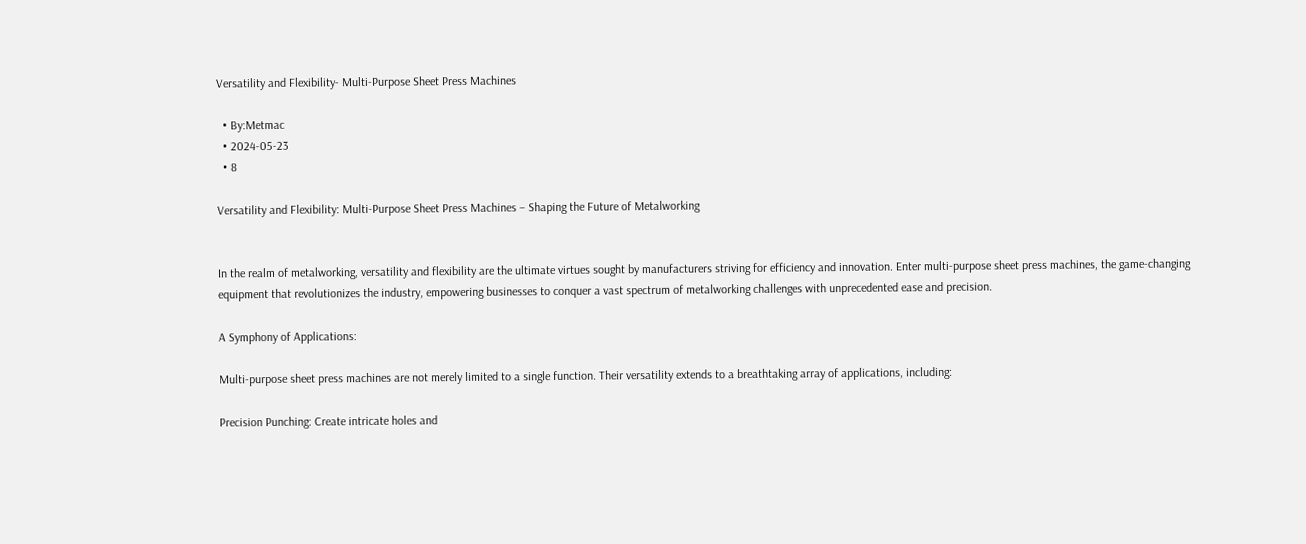Versatility and Flexibility- Multi-Purpose Sheet Press Machines

  • By:Metmac
  • 2024-05-23
  • 8

Versatility and Flexibility: Multi-Purpose Sheet Press Machines – Shaping the Future of Metalworking


In the realm of metalworking, versatility and flexibility are the ultimate virtues sought by manufacturers striving for efficiency and innovation. Enter multi-purpose sheet press machines, the game-changing equipment that revolutionizes the industry, empowering businesses to conquer a vast spectrum of metalworking challenges with unprecedented ease and precision.

A Symphony of Applications:

Multi-purpose sheet press machines are not merely limited to a single function. Their versatility extends to a breathtaking array of applications, including:

Precision Punching: Create intricate holes and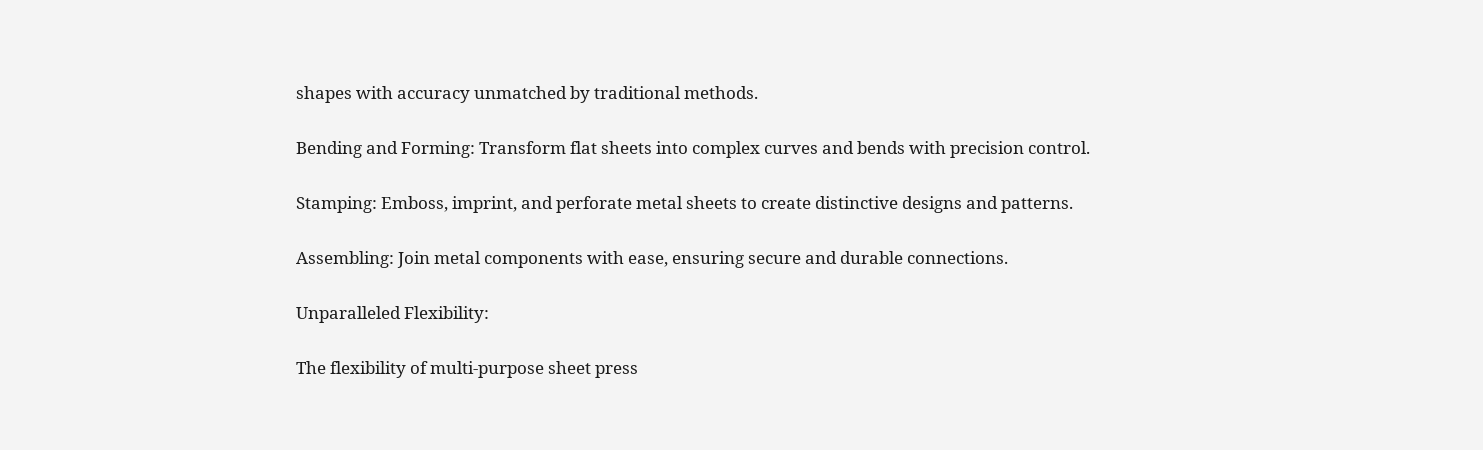shapes with accuracy unmatched by traditional methods.

Bending and Forming: Transform flat sheets into complex curves and bends with precision control.

Stamping: Emboss, imprint, and perforate metal sheets to create distinctive designs and patterns.

Assembling: Join metal components with ease, ensuring secure and durable connections.

Unparalleled Flexibility:

The flexibility of multi-purpose sheet press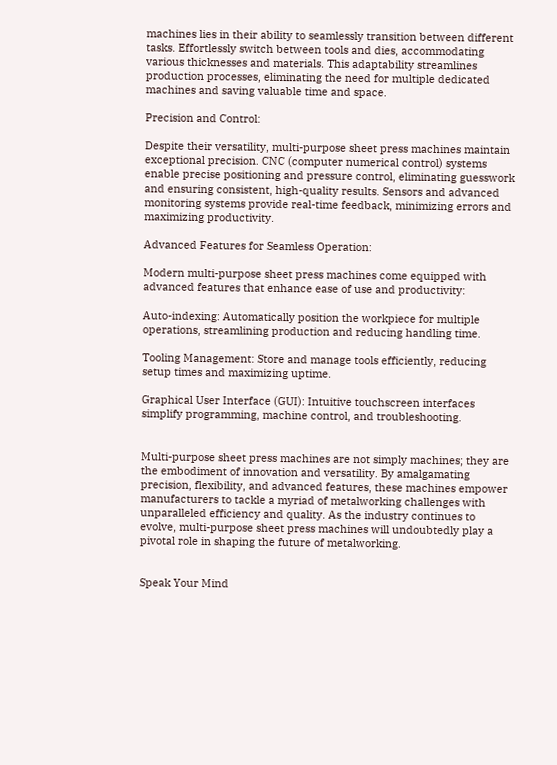machines lies in their ability to seamlessly transition between different tasks. Effortlessly switch between tools and dies, accommodating various thicknesses and materials. This adaptability streamlines production processes, eliminating the need for multiple dedicated machines and saving valuable time and space.

Precision and Control:

Despite their versatility, multi-purpose sheet press machines maintain exceptional precision. CNC (computer numerical control) systems enable precise positioning and pressure control, eliminating guesswork and ensuring consistent, high-quality results. Sensors and advanced monitoring systems provide real-time feedback, minimizing errors and maximizing productivity.

Advanced Features for Seamless Operation:

Modern multi-purpose sheet press machines come equipped with advanced features that enhance ease of use and productivity:

Auto-indexing: Automatically position the workpiece for multiple operations, streamlining production and reducing handling time.

Tooling Management: Store and manage tools efficiently, reducing setup times and maximizing uptime.

Graphical User Interface (GUI): Intuitive touchscreen interfaces simplify programming, machine control, and troubleshooting.


Multi-purpose sheet press machines are not simply machines; they are the embodiment of innovation and versatility. By amalgamating precision, flexibility, and advanced features, these machines empower manufacturers to tackle a myriad of metalworking challenges with unparalleled efficiency and quality. As the industry continues to evolve, multi-purpose sheet press machines will undoubtedly play a pivotal role in shaping the future of metalworking.


Speak Your Mind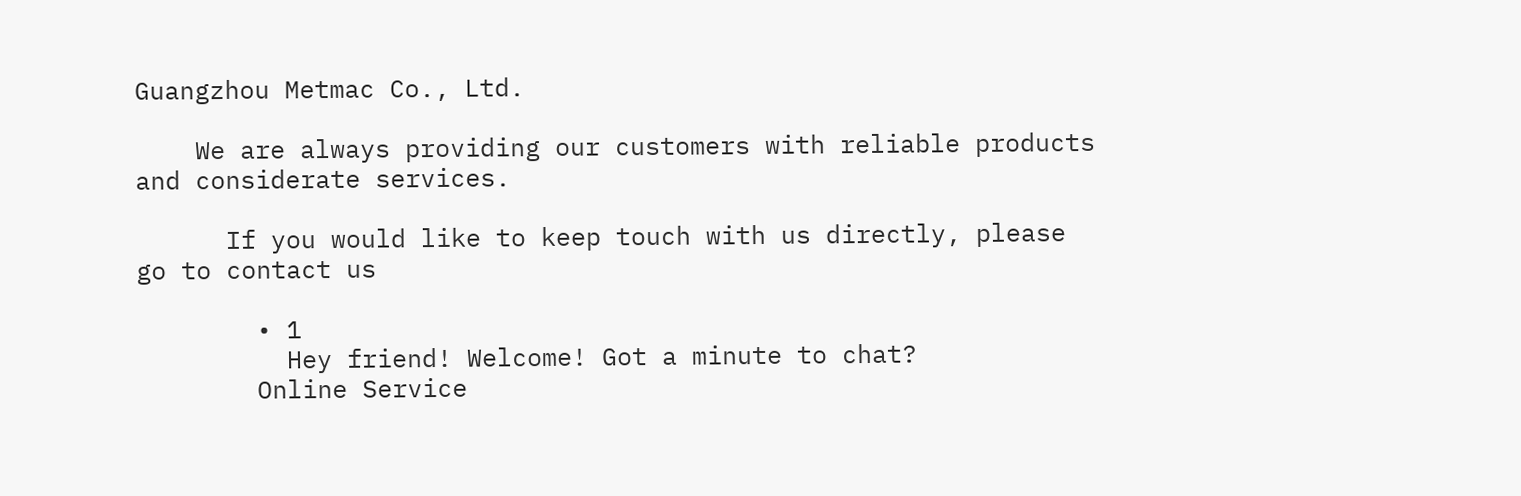Guangzhou Metmac Co., Ltd.

    We are always providing our customers with reliable products and considerate services.

      If you would like to keep touch with us directly, please go to contact us

        • 1
          Hey friend! Welcome! Got a minute to chat?
        Online Service